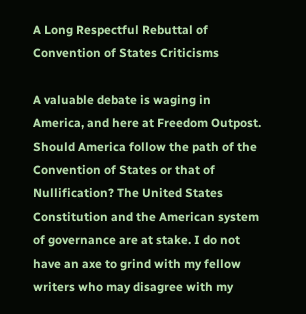A Long Respectful Rebuttal of Convention of States Criticisms

A valuable debate is waging in America, and here at Freedom Outpost. Should America follow the path of the Convention of States or that of Nullification? The United States Constitution and the American system of governance are at stake. I do not have an axe to grind with my fellow writers who may disagree with my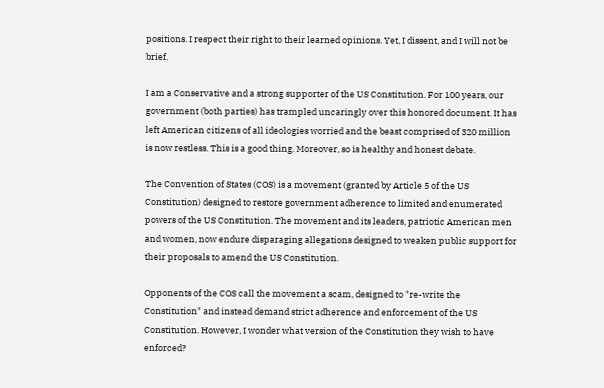positions. I respect their right to their learned opinions. Yet, I dissent, and I will not be brief.

I am a Conservative and a strong supporter of the US Constitution. For 100 years, our government (both parties) has trampled uncaringly over this honored document. It has left American citizens of all ideologies worried and the beast comprised of 320 million is now restless. This is a good thing. Moreover, so is healthy and honest debate.

The Convention of States (COS) is a movement (granted by Article 5 of the US Constitution) designed to restore government adherence to limited and enumerated powers of the US Constitution. The movement and its leaders, patriotic American men and women, now endure disparaging allegations designed to weaken public support for their proposals to amend the US Constitution.

Opponents of the COS call the movement a scam, designed to "re-write the Constitution" and instead demand strict adherence and enforcement of the US Constitution. However, I wonder what version of the Constitution they wish to have enforced?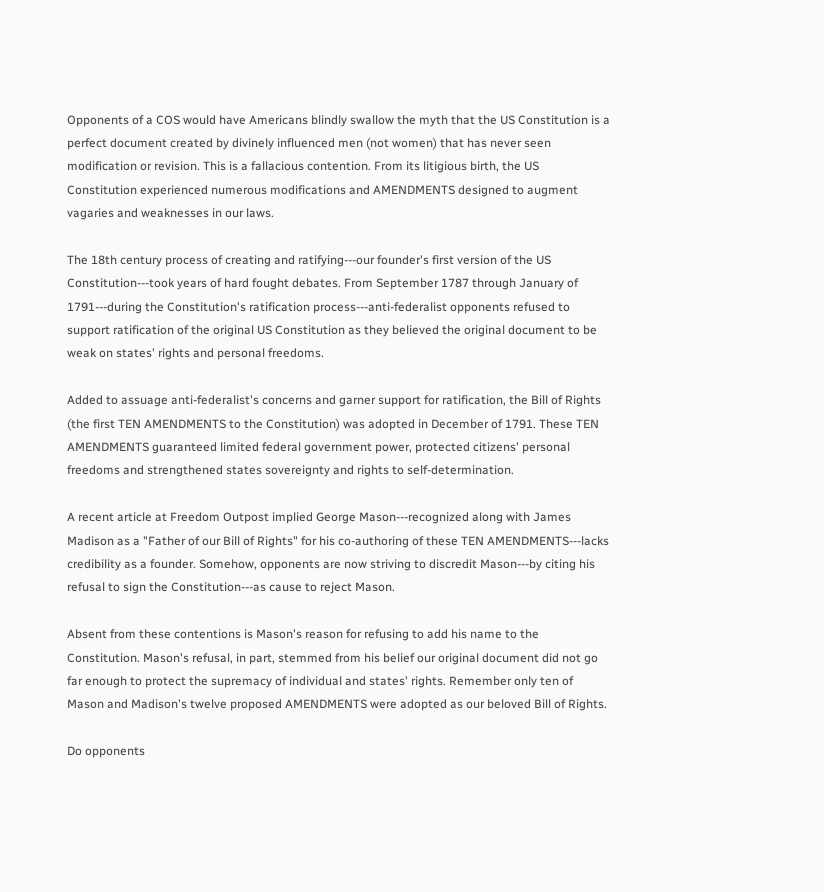Opponents of a COS would have Americans blindly swallow the myth that the US Constitution is a perfect document created by divinely influenced men (not women) that has never seen modification or revision. This is a fallacious contention. From its litigious birth, the US Constitution experienced numerous modifications and AMENDMENTS designed to augment vagaries and weaknesses in our laws.

The 18th century process of creating and ratifying---our founder's first version of the US Constitution---took years of hard fought debates. From September 1787 through January of 1791---during the Constitution's ratification process---anti-federalist opponents refused to support ratification of the original US Constitution as they believed the original document to be weak on states' rights and personal freedoms.

Added to assuage anti-federalist's concerns and garner support for ratification, the Bill of Rights (the first TEN AMENDMENTS to the Constitution) was adopted in December of 1791. These TEN AMENDMENTS guaranteed limited federal government power, protected citizens' personal freedoms and strengthened states sovereignty and rights to self-determination.

A recent article at Freedom Outpost implied George Mason---recognized along with James Madison as a "Father of our Bill of Rights" for his co-authoring of these TEN AMENDMENTS---lacks credibility as a founder. Somehow, opponents are now striving to discredit Mason---by citing his refusal to sign the Constitution---as cause to reject Mason.

Absent from these contentions is Mason's reason for refusing to add his name to the Constitution. Mason's refusal, in part, stemmed from his belief our original document did not go far enough to protect the supremacy of individual and states' rights. Remember only ten of Mason and Madison's twelve proposed AMENDMENTS were adopted as our beloved Bill of Rights.

Do opponents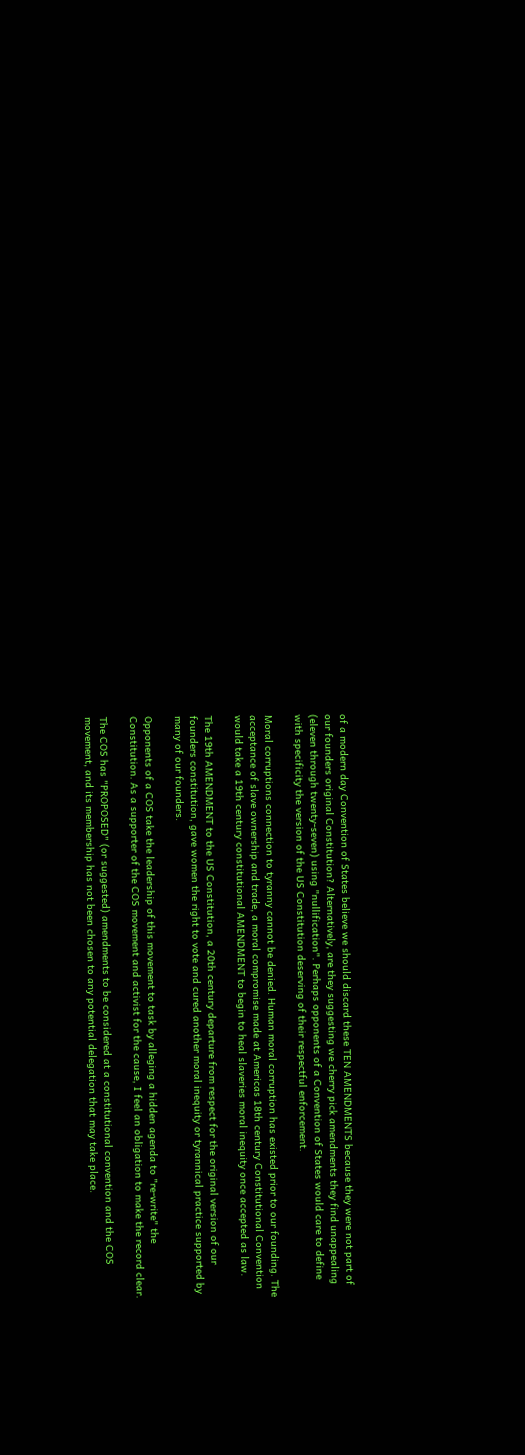of a modern day Convention of States believe we should discard these TEN AMENDMENTS because they were not part of our founders original Constitution? Alternatively, are they suggesting we cherry pick amendments they find unappealing (eleven through twenty-seven) using "nullification". Perhaps opponents of a Convention of States would care to define with specificity the version of the US Constitution deserving of their respectful enforcement.

Moral corruptions connection to tyranny cannot be denied. Human moral corruption has existed prior to our founding. The acceptance of slave ownership and trade, a moral compromise made at Americas 18th century Constitutional Convention would take a 19th century constitutional AMENDMENT to begin to heal slaveries moral inequity once accepted as law.

The 19th AMENDMENT to the US Constitution, a 20th century departure from respect for the original version of our founders constitution, gave women the right to vote and cured another moral inequity or tyrannical practice supported by many of our founders.

Opponents of a COS take the leadership of this movement to task by alleging a hidden agenda to "re-write" the Constitution. As a supporter of the COS movement and activist for the cause, I feel an obligation to make the record clear.

The COS has "PROPOSED" (or suggested) amendments to be considered at a constitutional convention and the COS movement, and its membership has not been chosen to any potential delegation that may take place.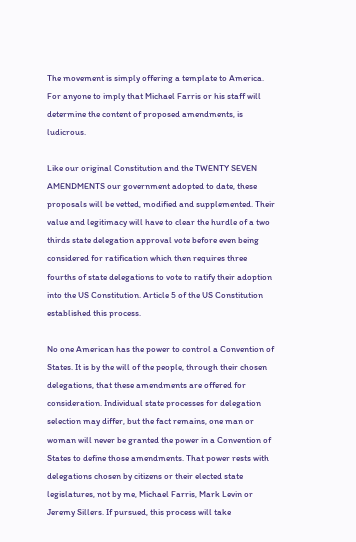The movement is simply offering a template to America. For anyone to imply that Michael Farris or his staff will determine the content of proposed amendments, is ludicrous.

Like our original Constitution and the TWENTY SEVEN AMENDMENTS our government adopted to date, these proposals will be vetted, modified and supplemented. Their value and legitimacy will have to clear the hurdle of a two thirds state delegation approval vote before even being considered for ratification which then requires three fourths of state delegations to vote to ratify their adoption into the US Constitution. Article 5 of the US Constitution established this process.

No one American has the power to control a Convention of States. It is by the will of the people, through their chosen delegations, that these amendments are offered for consideration. Individual state processes for delegation selection may differ, but the fact remains, one man or woman will never be granted the power in a Convention of States to define those amendments. That power rests with delegations chosen by citizens or their elected state legislatures, not by me, Michael Farris, Mark Levin or Jeremy Sillers. If pursued, this process will take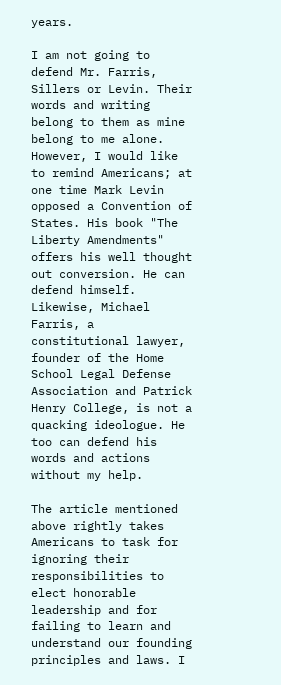years.

I am not going to defend Mr. Farris, Sillers or Levin. Their words and writing belong to them as mine belong to me alone. However, I would like to remind Americans; at one time Mark Levin opposed a Convention of States. His book "The Liberty Amendments" offers his well thought out conversion. He can defend himself. Likewise, Michael Farris, a constitutional lawyer, founder of the Home School Legal Defense Association and Patrick Henry College, is not a quacking ideologue. He too can defend his words and actions without my help.

The article mentioned above rightly takes Americans to task for ignoring their responsibilities to elect honorable leadership and for failing to learn and understand our founding principles and laws. I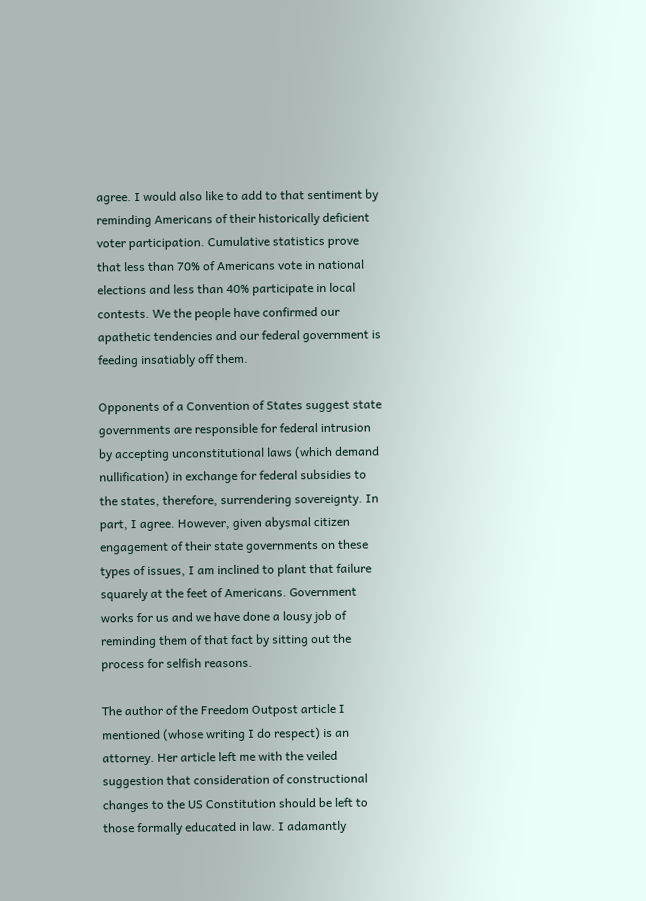agree. I would also like to add to that sentiment by reminding Americans of their historically deficient voter participation. Cumulative statistics prove that less than 70% of Americans vote in national elections and less than 40% participate in local contests. We the people have confirmed our apathetic tendencies and our federal government is feeding insatiably off them.

Opponents of a Convention of States suggest state governments are responsible for federal intrusion by accepting unconstitutional laws (which demand nullification) in exchange for federal subsidies to the states, therefore, surrendering sovereignty. In part, I agree. However, given abysmal citizen engagement of their state governments on these types of issues, I am inclined to plant that failure squarely at the feet of Americans. Government works for us and we have done a lousy job of reminding them of that fact by sitting out the process for selfish reasons.

The author of the Freedom Outpost article I mentioned (whose writing I do respect) is an attorney. Her article left me with the veiled suggestion that consideration of constructional changes to the US Constitution should be left to those formally educated in law. I adamantly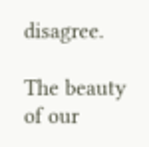disagree.

The beauty of our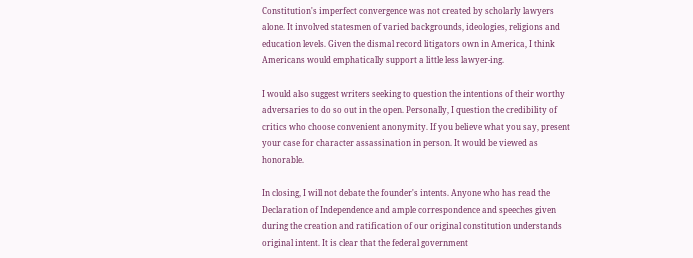Constitution's imperfect convergence was not created by scholarly lawyers alone. It involved statesmen of varied backgrounds, ideologies, religions and education levels. Given the dismal record litigators own in America, I think Americans would emphatically support a little less lawyer-ing.

I would also suggest writers seeking to question the intentions of their worthy adversaries to do so out in the open. Personally, I question the credibility of critics who choose convenient anonymity. If you believe what you say, present your case for character assassination in person. It would be viewed as honorable.

In closing, I will not debate the founder's intents. Anyone who has read the Declaration of Independence and ample correspondence and speeches given during the creation and ratification of our original constitution understands original intent. It is clear that the federal government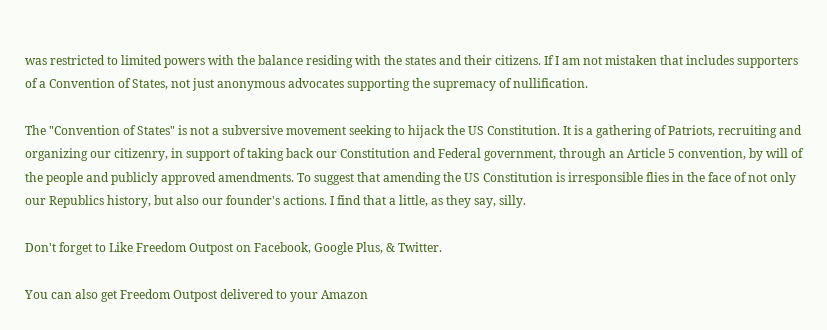was restricted to limited powers with the balance residing with the states and their citizens. If I am not mistaken that includes supporters of a Convention of States, not just anonymous advocates supporting the supremacy of nullification.

The "Convention of States" is not a subversive movement seeking to hijack the US Constitution. It is a gathering of Patriots, recruiting and organizing our citizenry, in support of taking back our Constitution and Federal government, through an Article 5 convention, by will of the people and publicly approved amendments. To suggest that amending the US Constitution is irresponsible flies in the face of not only our Republics history, but also our founder's actions. I find that a little, as they say, silly.

Don't forget to Like Freedom Outpost on Facebook, Google Plus, & Twitter.

You can also get Freedom Outpost delivered to your Amazon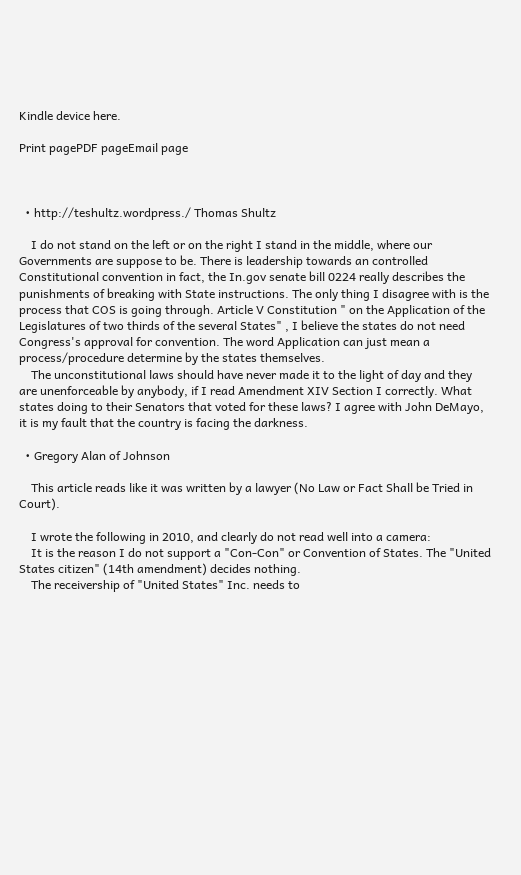Kindle device here.

Print pagePDF pageEmail page



  • http://teshultz.wordpress./ Thomas Shultz

    I do not stand on the left or on the right I stand in the middle, where our Governments are suppose to be. There is leadership towards an controlled Constitutional convention in fact, the In.gov senate bill 0224 really describes the punishments of breaking with State instructions. The only thing I disagree with is the process that COS is going through. Article V Constitution " on the Application of the Legislatures of two thirds of the several States" , I believe the states do not need Congress's approval for convention. The word Application can just mean a process/procedure determine by the states themselves.
    The unconstitutional laws should have never made it to the light of day and they are unenforceable by anybody, if I read Amendment XIV Section I correctly. What states doing to their Senators that voted for these laws? I agree with John DeMayo, it is my fault that the country is facing the darkness.

  • Gregory Alan of Johnson

    This article reads like it was written by a lawyer (No Law or Fact Shall be Tried in Court).

    I wrote the following in 2010, and clearly do not read well into a camera:
    It is the reason I do not support a "Con-Con" or Convention of States. The "United States citizen" (14th amendment) decides nothing.
    The receivership of "United States" Inc. needs to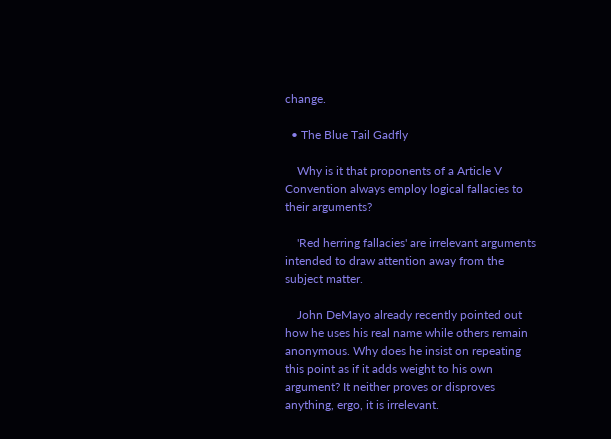change.

  • The Blue Tail Gadfly

    Why is it that proponents of a Article V Convention always employ logical fallacies to their arguments?

    'Red herring fallacies' are irrelevant arguments intended to draw attention away from the subject matter.

    John DeMayo already recently pointed out how he uses his real name while others remain anonymous. Why does he insist on repeating this point as if it adds weight to his own argument? It neither proves or disproves anything, ergo, it is irrelevant.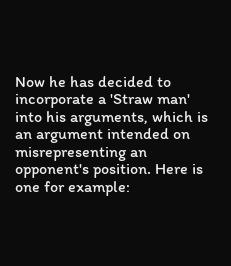Now he has decided to incorporate a 'Straw man' into his arguments, which is an argument intended on misrepresenting an opponent's position. Here is one for example: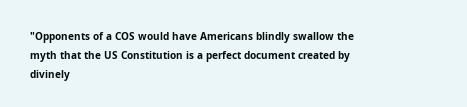"Opponents of a COS would have Americans blindly swallow the myth that the US Constitution is a perfect document created by divinely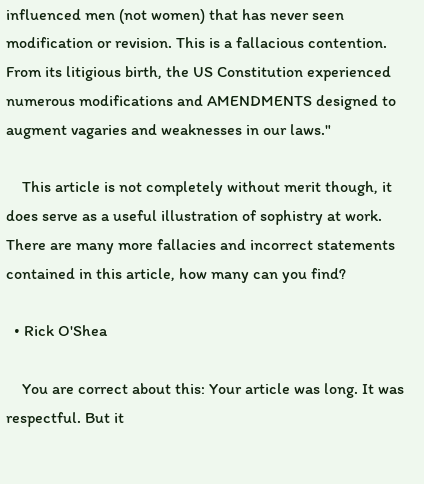influenced men (not women) that has never seen modification or revision. This is a fallacious contention. From its litigious birth, the US Constitution experienced numerous modifications and AMENDMENTS designed to augment vagaries and weaknesses in our laws."

    This article is not completely without merit though, it does serve as a useful illustration of sophistry at work. There are many more fallacies and incorrect statements contained in this article, how many can you find?

  • Rick O'Shea

    You are correct about this: Your article was long. It was respectful. But it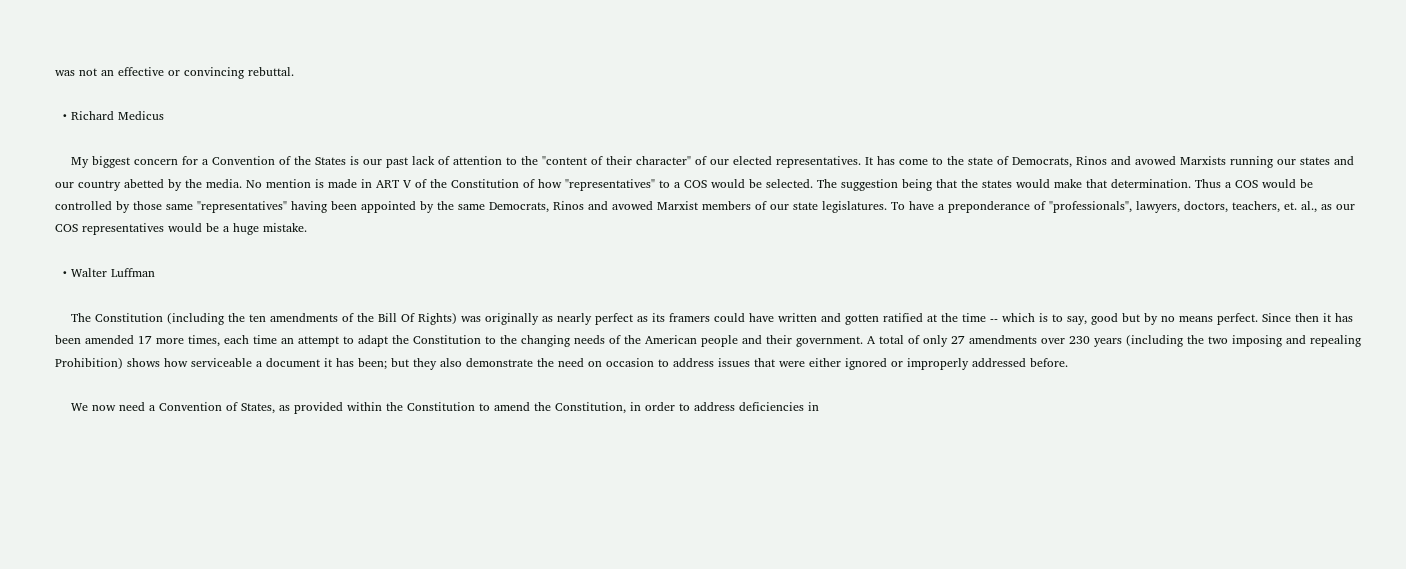was not an effective or convincing rebuttal.

  • Richard Medicus

    My biggest concern for a Convention of the States is our past lack of attention to the "content of their character" of our elected representatives. It has come to the state of Democrats, Rinos and avowed Marxists running our states and our country abetted by the media. No mention is made in ART V of the Constitution of how "representatives" to a COS would be selected. The suggestion being that the states would make that determination. Thus a COS would be controlled by those same "representatives" having been appointed by the same Democrats, Rinos and avowed Marxist members of our state legislatures. To have a preponderance of "professionals", lawyers, doctors, teachers, et. al., as our COS representatives would be a huge mistake.

  • Walter Luffman

    The Constitution (including the ten amendments of the Bill Of Rights) was originally as nearly perfect as its framers could have written and gotten ratified at the time -- which is to say, good but by no means perfect. Since then it has been amended 17 more times, each time an attempt to adapt the Constitution to the changing needs of the American people and their government. A total of only 27 amendments over 230 years (including the two imposing and repealing Prohibition) shows how serviceable a document it has been; but they also demonstrate the need on occasion to address issues that were either ignored or improperly addressed before.

    We now need a Convention of States, as provided within the Constitution to amend the Constitution, in order to address deficiencies in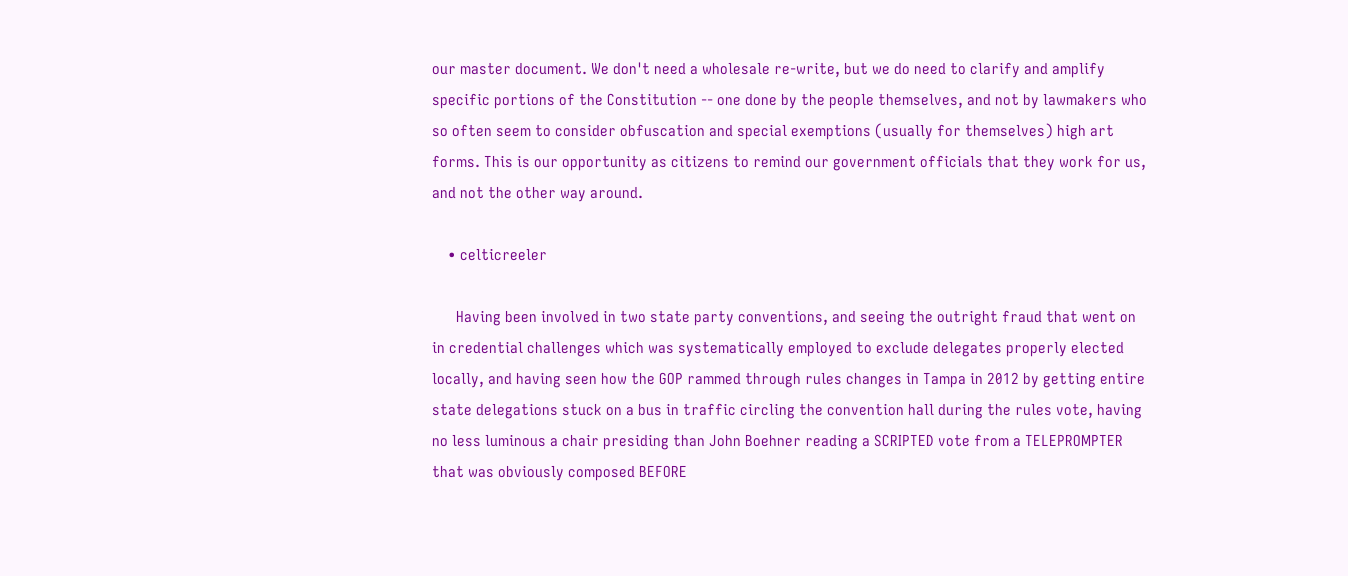our master document. We don't need a wholesale re-write, but we do need to clarify and amplify specific portions of the Constitution -- one done by the people themselves, and not by lawmakers who so often seem to consider obfuscation and special exemptions (usually for themselves) high art forms. This is our opportunity as citizens to remind our government officials that they work for us, and not the other way around.

    • celticreeler

      Having been involved in two state party conventions, and seeing the outright fraud that went on in credential challenges which was systematically employed to exclude delegates properly elected locally, and having seen how the GOP rammed through rules changes in Tampa in 2012 by getting entire state delegations stuck on a bus in traffic circling the convention hall during the rules vote, having no less luminous a chair presiding than John Boehner reading a SCRIPTED vote from a TELEPROMPTER that was obviously composed BEFORE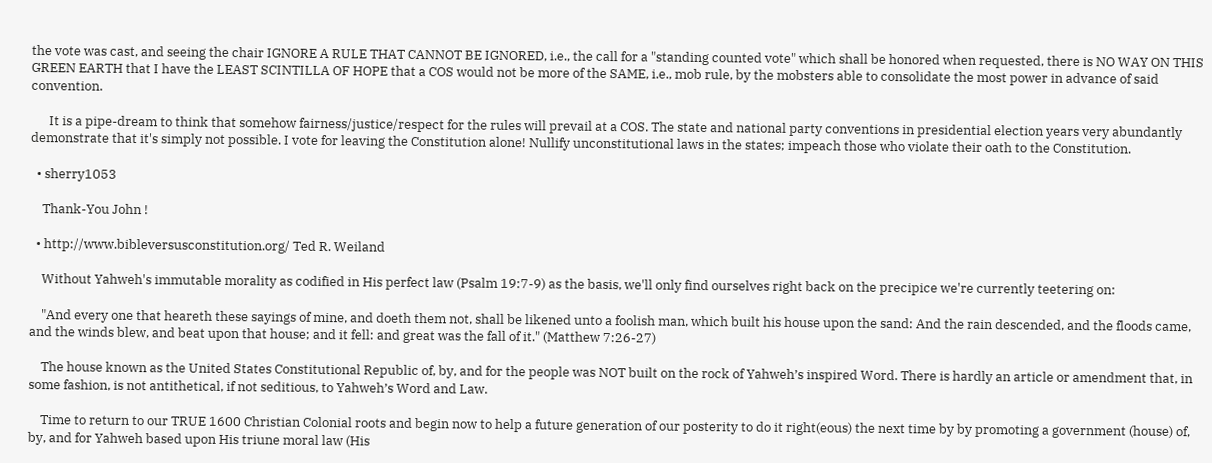the vote was cast, and seeing the chair IGNORE A RULE THAT CANNOT BE IGNORED, i.e., the call for a "standing counted vote" which shall be honored when requested, there is NO WAY ON THIS GREEN EARTH that I have the LEAST SCINTILLA OF HOPE that a COS would not be more of the SAME, i.e., mob rule, by the mobsters able to consolidate the most power in advance of said convention.

      It is a pipe-dream to think that somehow fairness/justice/respect for the rules will prevail at a COS. The state and national party conventions in presidential election years very abundantly demonstrate that it's simply not possible. I vote for leaving the Constitution alone! Nullify unconstitutional laws in the states; impeach those who violate their oath to the Constitution.

  • sherry1053

    Thank-You John !

  • http://www.bibleversusconstitution.org/ Ted R. Weiland

    Without Yahweh's immutable morality as codified in His perfect law (Psalm 19:7-9) as the basis, we'll only find ourselves right back on the precipice we're currently teetering on:

    "And every one that heareth these sayings of mine, and doeth them not, shall be likened unto a foolish man, which built his house upon the sand: And the rain descended, and the floods came, and the winds blew, and beat upon that house; and it fell: and great was the fall of it." (Matthew 7:26-27)

    The house known as the United States Constitutional Republic of, by, and for the people was NOT built on the rock of Yahweh’s inspired Word. There is hardly an article or amendment that, in some fashion, is not antithetical, if not seditious, to Yahweh’s Word and Law.

    Time to return to our TRUE 1600 Christian Colonial roots and begin now to help a future generation of our posterity to do it right(eous) the next time by by promoting a government (house) of, by, and for Yahweh based upon His triune moral law (His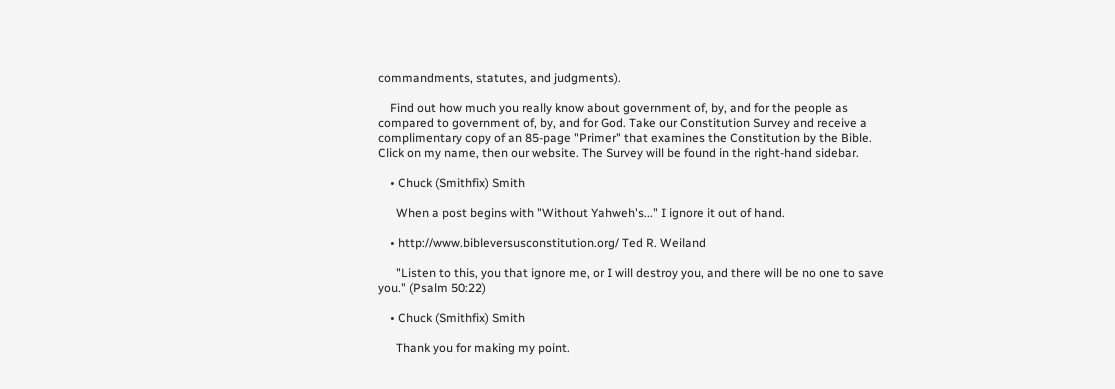commandments, statutes, and judgments).

    Find out how much you really know about government of, by, and for the people as compared to government of, by, and for God. Take our Constitution Survey and receive a complimentary copy of an 85-page "Primer" that examines the Constitution by the Bible. Click on my name, then our website. The Survey will be found in the right-hand sidebar.

    • Chuck (Smithfix) Smith

      When a post begins with "Without Yahweh's..." I ignore it out of hand.

    • http://www.bibleversusconstitution.org/ Ted R. Weiland

      "Listen to this, you that ignore me, or I will destroy you, and there will be no one to save you." (Psalm 50:22)

    • Chuck (Smithfix) Smith

      Thank you for making my point.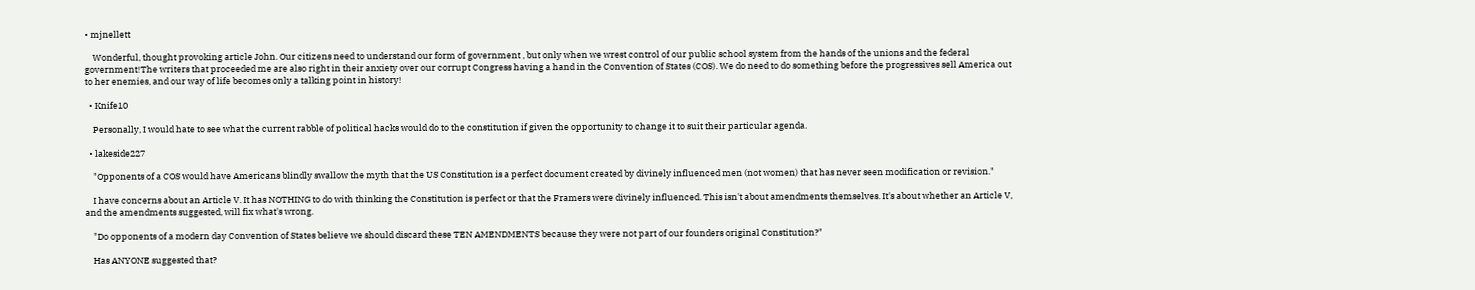• mjnellett

    Wonderful, thought provoking article John. Our citizens need to understand our form of government , but only when we wrest control of our public school system from the hands of the unions and the federal government!The writers that proceeded me are also right in their anxiety over our corrupt Congress having a hand in the Convention of States (COS). We do need to do something before the progressives sell America out to her enemies, and our way of life becomes only a talking point in history!

  • Knife10

    Personally, I would hate to see what the current rabble of political hacks would do to the constitution if given the opportunity to change it to suit their particular agenda.

  • lakeside227

    "Opponents of a COS would have Americans blindly swallow the myth that the US Constitution is a perfect document created by divinely influenced men (not women) that has never seen modification or revision."

    I have concerns about an Article V. It has NOTHING to do with thinking the Constitution is perfect or that the Framers were divinely influenced. This isn't about amendments themselves. It's about whether an Article V, and the amendments suggested, will fix what's wrong.

    "Do opponents of a modern day Convention of States believe we should discard these TEN AMENDMENTS because they were not part of our founders original Constitution?"

    Has ANYONE suggested that?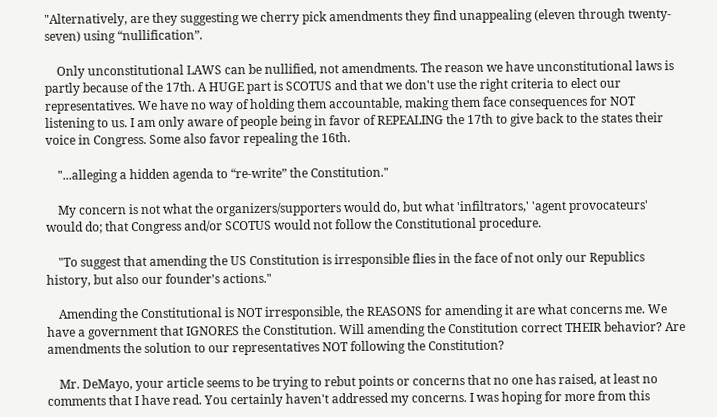"Alternatively, are they suggesting we cherry pick amendments they find unappealing (eleven through twenty-seven) using “nullification”.

    Only unconstitutional LAWS can be nullified, not amendments. The reason we have unconstitutional laws is partly because of the 17th. A HUGE part is SCOTUS and that we don't use the right criteria to elect our representatives. We have no way of holding them accountable, making them face consequences for NOT listening to us. I am only aware of people being in favor of REPEALING the 17th to give back to the states their voice in Congress. Some also favor repealing the 16th.

    "...alleging a hidden agenda to “re-write” the Constitution."

    My concern is not what the organizers/supporters would do, but what 'infiltrators,' 'agent provocateurs' would do; that Congress and/or SCOTUS would not follow the Constitutional procedure.

    "To suggest that amending the US Constitution is irresponsible flies in the face of not only our Republics history, but also our founder’s actions."

    Amending the Constitutional is NOT irresponsible, the REASONS for amending it are what concerns me. We have a government that IGNORES the Constitution. Will amending the Constitution correct THEIR behavior? Are amendments the solution to our representatives NOT following the Constitution?

    Mr. DeMayo, your article seems to be trying to rebut points or concerns that no one has raised, at least no comments that I have read. You certainly haven't addressed my concerns. I was hoping for more from this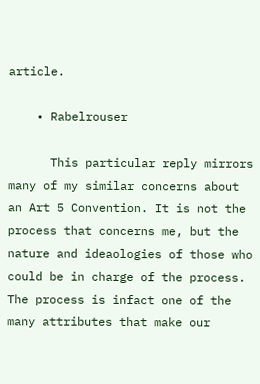article.

    • Rabelrouser

      This particular reply mirrors many of my similar concerns about an Art 5 Convention. It is not the process that concerns me, but the nature and ideaologies of those who could be in charge of the process. The process is infact one of the many attributes that make our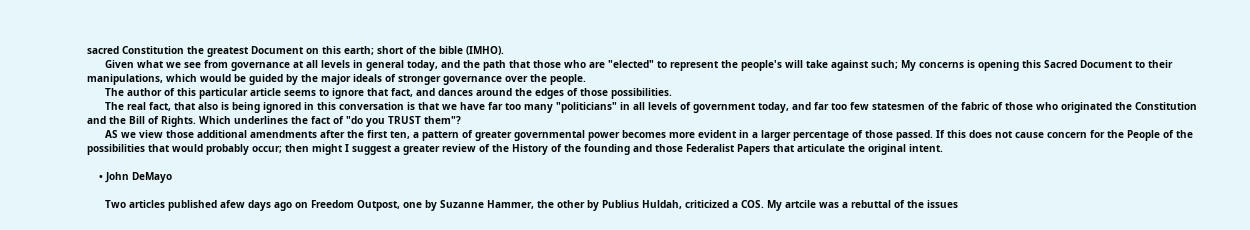sacred Constitution the greatest Document on this earth; short of the bible (IMHO).
      Given what we see from governance at all levels in general today, and the path that those who are "elected" to represent the people's will take against such; My concerns is opening this Sacred Document to their manipulations, which would be guided by the major ideals of stronger governance over the people.
      The author of this particular article seems to ignore that fact, and dances around the edges of those possibilities.
      The real fact, that also is being ignored in this conversation is that we have far too many "politicians" in all levels of government today, and far too few statesmen of the fabric of those who originated the Constitution and the Bill of Rights. Which underlines the fact of "do you TRUST them"?
      AS we view those additional amendments after the first ten, a pattern of greater governmental power becomes more evident in a larger percentage of those passed. If this does not cause concern for the People of the possibilities that would probably occur; then might I suggest a greater review of the History of the founding and those Federalist Papers that articulate the original intent.

    • John DeMayo

      Two articles published afew days ago on Freedom Outpost, one by Suzanne Hammer, the other by Publius Huldah, criticized a COS. My artcile was a rebuttal of the issues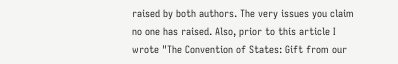raised by both authors. The very issues you claim no one has raised. Also, prior to this article I wrote "The Convention of States: Gift from our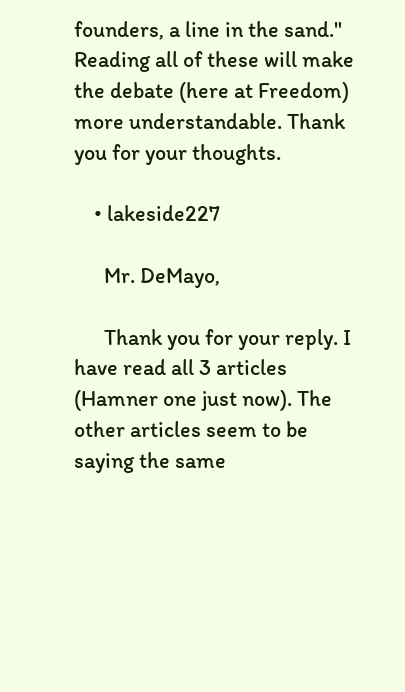founders, a line in the sand." Reading all of these will make the debate (here at Freedom) more understandable. Thank you for your thoughts.

    • lakeside227

      Mr. DeMayo,

      Thank you for your reply. I have read all 3 articles (Hamner one just now). The other articles seem to be saying the same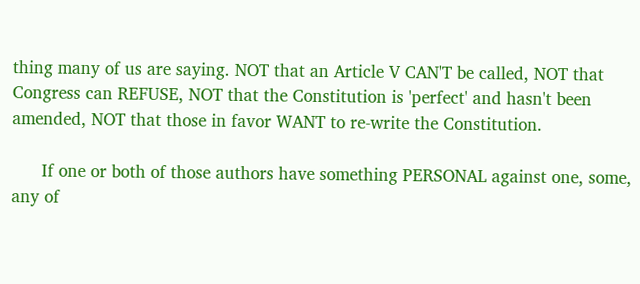thing many of us are saying. NOT that an Article V CAN'T be called, NOT that Congress can REFUSE, NOT that the Constitution is 'perfect' and hasn't been amended, NOT that those in favor WANT to re-write the Constitution.

      If one or both of those authors have something PERSONAL against one, some, any of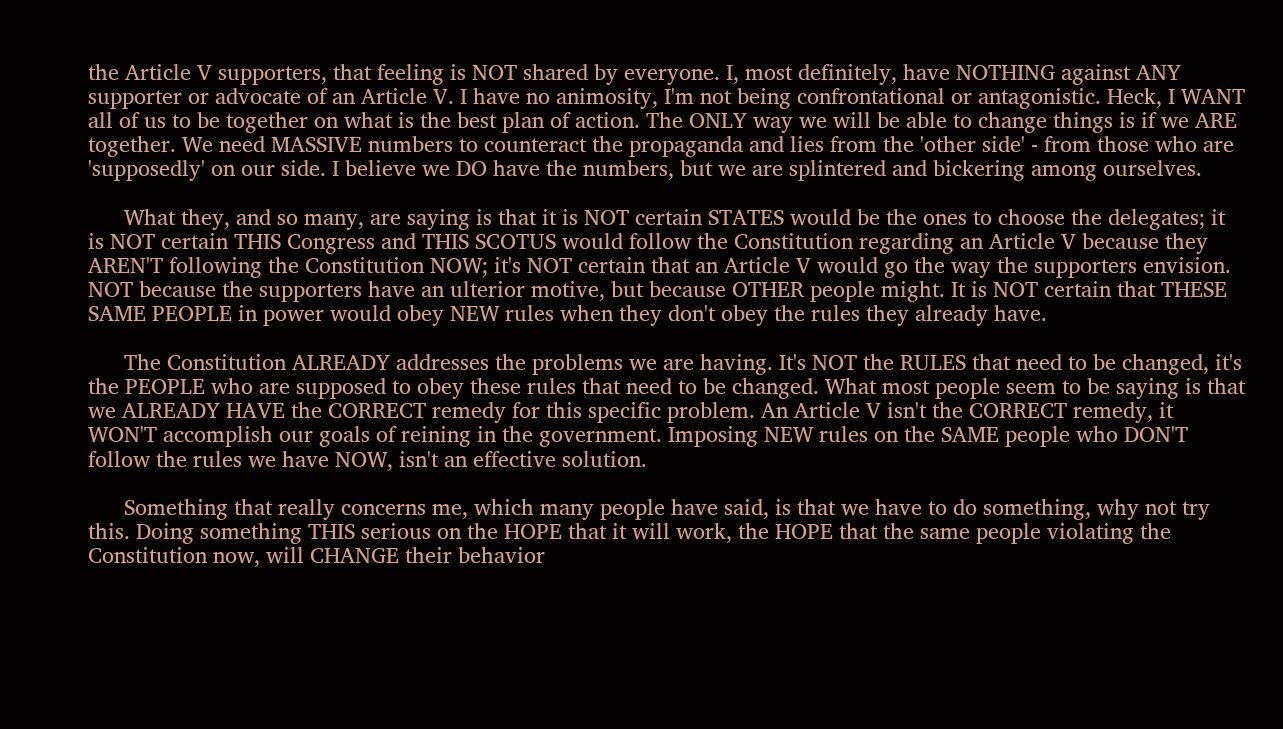the Article V supporters, that feeling is NOT shared by everyone. I, most definitely, have NOTHING against ANY supporter or advocate of an Article V. I have no animosity, I'm not being confrontational or antagonistic. Heck, I WANT all of us to be together on what is the best plan of action. The ONLY way we will be able to change things is if we ARE together. We need MASSIVE numbers to counteract the propaganda and lies from the 'other side' - from those who are 'supposedly' on our side. I believe we DO have the numbers, but we are splintered and bickering among ourselves.

      What they, and so many, are saying is that it is NOT certain STATES would be the ones to choose the delegates; it is NOT certain THIS Congress and THIS SCOTUS would follow the Constitution regarding an Article V because they AREN'T following the Constitution NOW; it's NOT certain that an Article V would go the way the supporters envision. NOT because the supporters have an ulterior motive, but because OTHER people might. It is NOT certain that THESE SAME PEOPLE in power would obey NEW rules when they don't obey the rules they already have.

      The Constitution ALREADY addresses the problems we are having. It's NOT the RULES that need to be changed, it's the PEOPLE who are supposed to obey these rules that need to be changed. What most people seem to be saying is that we ALREADY HAVE the CORRECT remedy for this specific problem. An Article V isn't the CORRECT remedy, it WON'T accomplish our goals of reining in the government. Imposing NEW rules on the SAME people who DON'T follow the rules we have NOW, isn't an effective solution.

      Something that really concerns me, which many people have said, is that we have to do something, why not try this. Doing something THIS serious on the HOPE that it will work, the HOPE that the same people violating the Constitution now, will CHANGE their behavior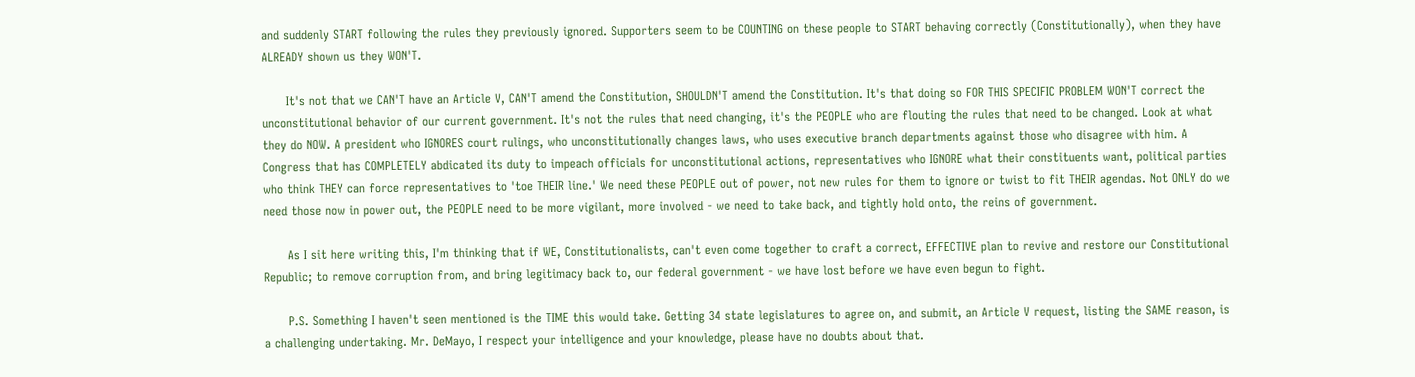and suddenly START following the rules they previously ignored. Supporters seem to be COUNTING on these people to START behaving correctly (Constitutionally), when they have ALREADY shown us they WON'T.

      It's not that we CAN'T have an Article V, CAN'T amend the Constitution, SHOULDN'T amend the Constitution. It's that doing so FOR THIS SPECIFIC PROBLEM WON'T correct the unconstitutional behavior of our current government. It's not the rules that need changing, it's the PEOPLE who are flouting the rules that need to be changed. Look at what they do NOW. A president who IGNORES court rulings, who unconstitutionally changes laws, who uses executive branch departments against those who disagree with him. A Congress that has COMPLETELY abdicated its duty to impeach officials for unconstitutional actions, representatives who IGNORE what their constituents want, political parties who think THEY can force representatives to 'toe THEIR line.' We need these PEOPLE out of power, not new rules for them to ignore or twist to fit THEIR agendas. Not ONLY do we need those now in power out, the PEOPLE need to be more vigilant, more involved - we need to take back, and tightly hold onto, the reins of government.

      As I sit here writing this, I'm thinking that if WE, Constitutionalists, can't even come together to craft a correct, EFFECTIVE plan to revive and restore our Constitutional Republic; to remove corruption from, and bring legitimacy back to, our federal government - we have lost before we have even begun to fight.

      P.S. Something I haven't seen mentioned is the TIME this would take. Getting 34 state legislatures to agree on, and submit, an Article V request, listing the SAME reason, is a challenging undertaking. Mr. DeMayo, I respect your intelligence and your knowledge, please have no doubts about that.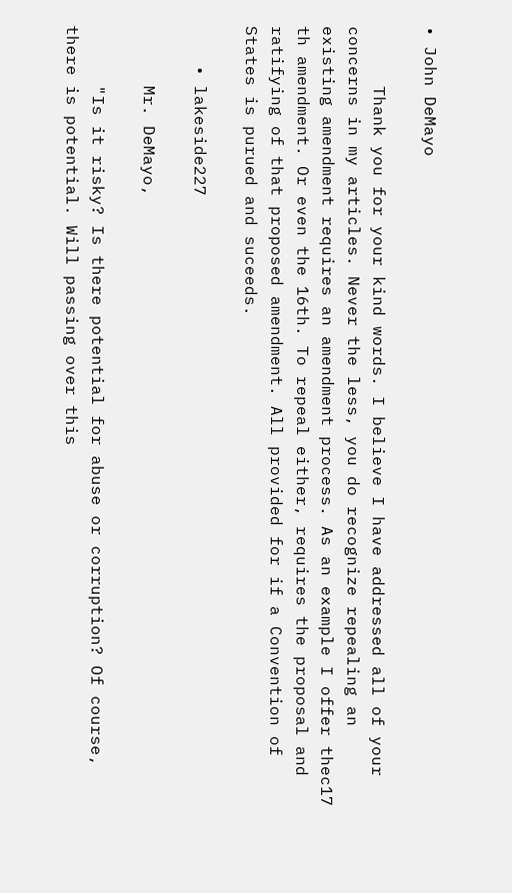• John DeMayo

      Thank you for your kind words. I believe I have addressed all of your concerns in my articles. Never the less, you do recognize repealing an existing amendment requires an amendment process. As an example I offer thec17 th amendment. Or even the 16th. To repeal either, requires the proposal and ratifying of that proposed amendment. All provided for if a Convention of States is purued and suceeds.

    • lakeside227

      Mr. DeMayo,

      "Is it risky? Is there potential for abuse or corruption? Of course, there is potential. Will passing over this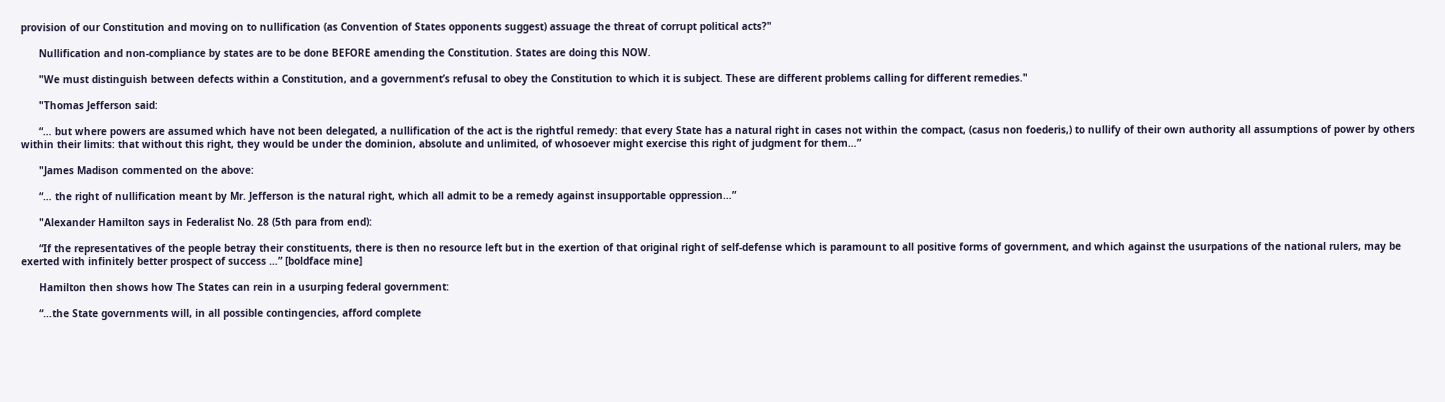provision of our Constitution and moving on to nullification (as Convention of States opponents suggest) assuage the threat of corrupt political acts?"

      Nullification and non-compliance by states are to be done BEFORE amending the Constitution. States are doing this NOW.

      "We must distinguish between defects within a Constitution, and a government’s refusal to obey the Constitution to which it is subject. These are different problems calling for different remedies."

      "Thomas Jefferson said:

      “… but where powers are assumed which have not been delegated, a nullification of the act is the rightful remedy: that every State has a natural right in cases not within the compact, (casus non foederis,) to nullify of their own authority all assumptions of power by others within their limits: that without this right, they would be under the dominion, absolute and unlimited, of whosoever might exercise this right of judgment for them…”

      "James Madison commented on the above:

      “… the right of nullification meant by Mr. Jefferson is the natural right, which all admit to be a remedy against insupportable oppression…”

      "Alexander Hamilton says in Federalist No. 28 (5th para from end):

      “If the representatives of the people betray their constituents, there is then no resource left but in the exertion of that original right of self-defense which is paramount to all positive forms of government, and which against the usurpations of the national rulers, may be exerted with infinitely better prospect of success …” [boldface mine]

      Hamilton then shows how The States can rein in a usurping federal government:

      “…the State governments will, in all possible contingencies, afford complete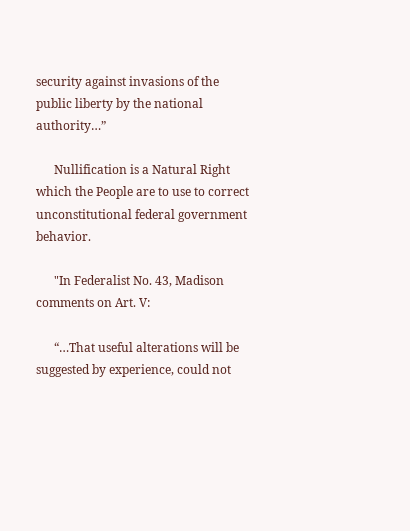security against invasions of the public liberty by the national authority…”

      Nullification is a Natural Right which the People are to use to correct unconstitutional federal government behavior.

      "In Federalist No. 43, Madison comments on Art. V:

      “…That useful alterations will be suggested by experience, could not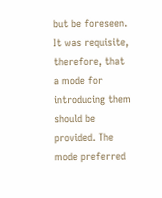but be foreseen. It was requisite, therefore, that a mode for introducing them should be provided. The mode preferred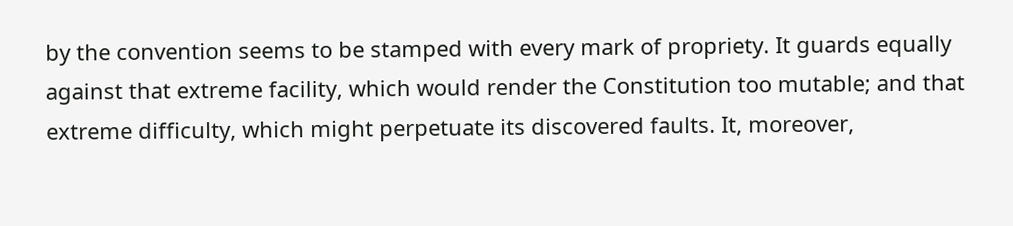by the convention seems to be stamped with every mark of propriety. It guards equally against that extreme facility, which would render the Constitution too mutable; and that extreme difficulty, which might perpetuate its discovered faults. It, moreover,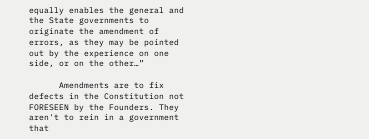equally enables the general and the State governments to originate the amendment of errors, as they may be pointed out by the experience on one side, or on the other…”

      Amendments are to fix defects in the Constitution not FORESEEN by the Founders. They aren't to rein in a government that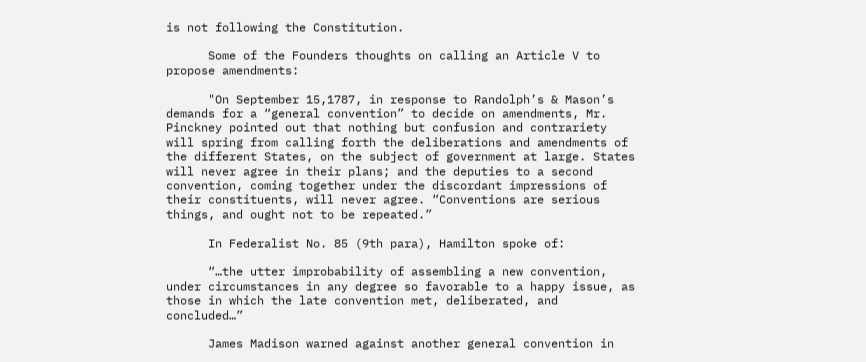is not following the Constitution.

      Some of the Founders thoughts on calling an Article V to propose amendments:

      "On September 15,1787, in response to Randolph’s & Mason’s demands for a “general convention” to decide on amendments, Mr. Pinckney pointed out that nothing but confusion and contrariety will spring from calling forth the deliberations and amendments of the different States, on the subject of government at large. States will never agree in their plans; and the deputies to a second convention, coming together under the discordant impressions of their constituents, will never agree. “Conventions are serious things, and ought not to be repeated.”

      In Federalist No. 85 (9th para), Hamilton spoke of:

      “…the utter improbability of assembling a new convention, under circumstances in any degree so favorable to a happy issue, as those in which the late convention met, deliberated, and concluded…”

      James Madison warned against another general convention in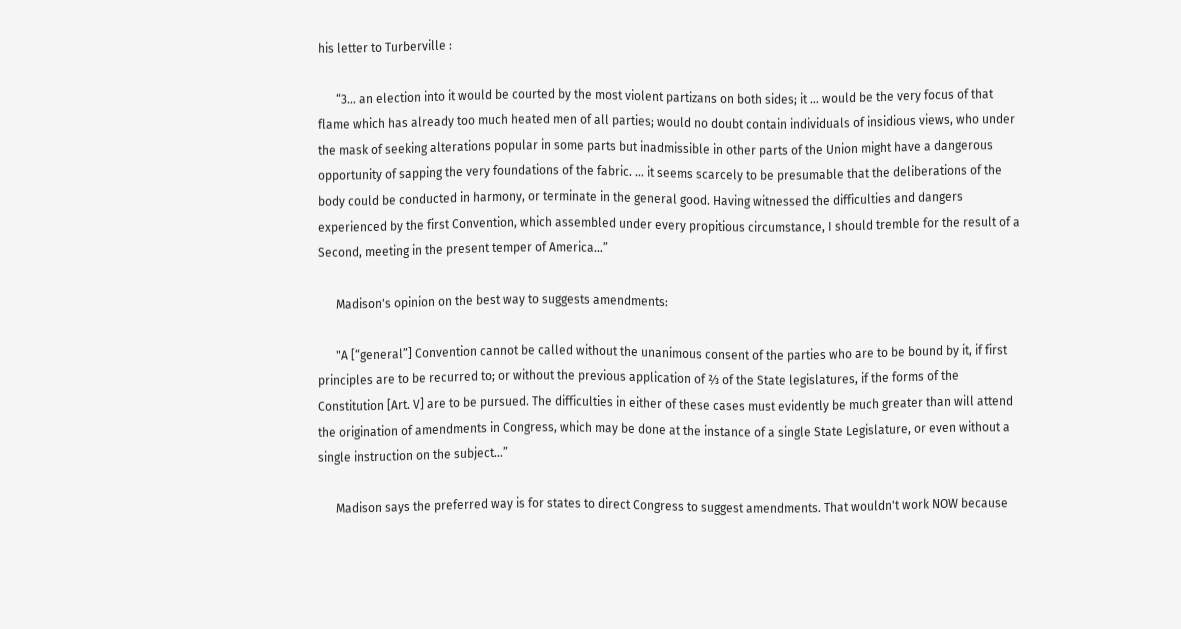his letter to Turberville :

      “3… an election into it would be courted by the most violent partizans on both sides; it … would be the very focus of that flame which has already too much heated men of all parties; would no doubt contain individuals of insidious views, who under the mask of seeking alterations popular in some parts but inadmissible in other parts of the Union might have a dangerous opportunity of sapping the very foundations of the fabric. … it seems scarcely to be presumable that the deliberations of the body could be conducted in harmony, or terminate in the general good. Having witnessed the difficulties and dangers experienced by the first Convention, which assembled under every propitious circumstance, I should tremble for the result of a Second, meeting in the present temper of America…”

      Madison's opinion on the best way to suggests amendments:

      "A [“general”] Convention cannot be called without the unanimous consent of the parties who are to be bound by it, if first principles are to be recurred to; or without the previous application of ⅔ of the State legislatures, if the forms of the Constitution [Art. V] are to be pursued. The difficulties in either of these cases must evidently be much greater than will attend the origination of amendments in Congress, which may be done at the instance of a single State Legislature, or even without a single instruction on the subject…”

      Madison says the preferred way is for states to direct Congress to suggest amendments. That wouldn't work NOW because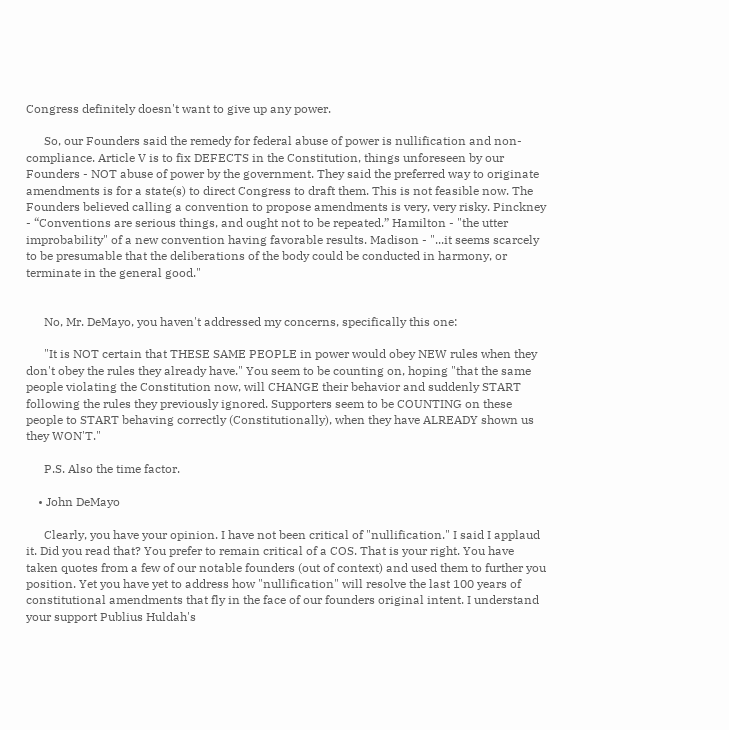Congress definitely doesn't want to give up any power.

      So, our Founders said the remedy for federal abuse of power is nullification and non-compliance. Article V is to fix DEFECTS in the Constitution, things unforeseen by our Founders - NOT abuse of power by the government. They said the preferred way to originate amendments is for a state(s) to direct Congress to draft them. This is not feasible now. The Founders believed calling a convention to propose amendments is very, very risky. Pinckney - “Conventions are serious things, and ought not to be repeated.” Hamilton - "the utter improbability" of a new convention having favorable results. Madison - "...it seems scarcely to be presumable that the deliberations of the body could be conducted in harmony, or terminate in the general good."


      No, Mr. DeMayo, you haven't addressed my concerns, specifically this one:

      "It is NOT certain that THESE SAME PEOPLE in power would obey NEW rules when they don't obey the rules they already have." You seem to be counting on, hoping "that the same people violating the Constitution now, will CHANGE their behavior and suddenly START following the rules they previously ignored. Supporters seem to be COUNTING on these people to START behaving correctly (Constitutionally), when they have ALREADY shown us they WON'T."

      P.S. Also the time factor.

    • John DeMayo

      Clearly, you have your opinion. I have not been critical of "nullification." I said I applaud it. Did you read that? You prefer to remain critical of a COS. That is your right. You have taken quotes from a few of our notable founders (out of context) and used them to further you position. Yet you have yet to address how "nullification" will resolve the last 100 years of constitutional amendments that fly in the face of our founders original intent. I understand your support Publius Huldah's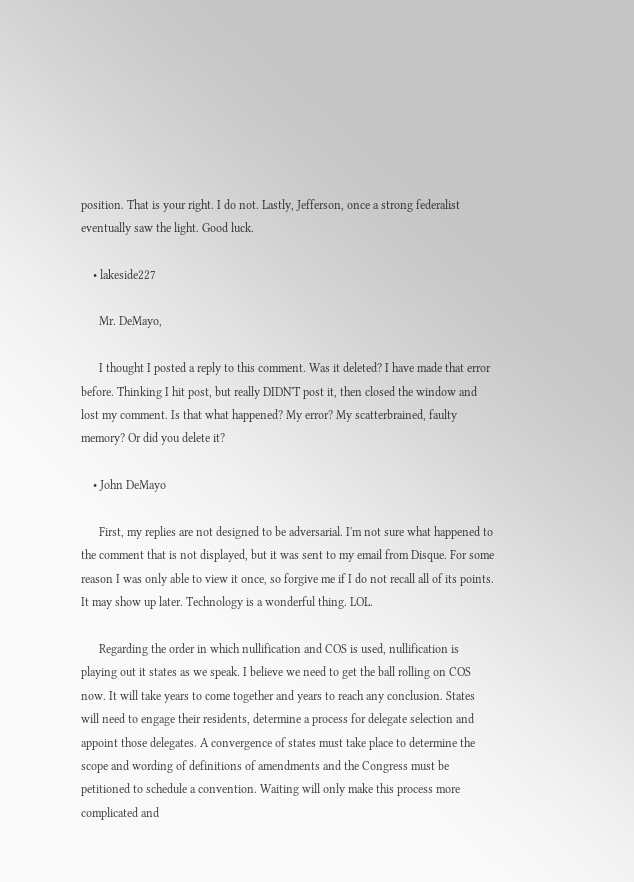position. That is your right. I do not. Lastly, Jefferson, once a strong federalist eventually saw the light. Good luck.

    • lakeside227

      Mr. DeMayo,

      I thought I posted a reply to this comment. Was it deleted? I have made that error before. Thinking I hit post, but really DIDN'T post it, then closed the window and lost my comment. Is that what happened? My error? My scatterbrained, faulty memory? Or did you delete it?

    • John DeMayo

      First, my replies are not designed to be adversarial. I'm not sure what happened to the comment that is not displayed, but it was sent to my email from Disque. For some reason I was only able to view it once, so forgive me if I do not recall all of its points. It may show up later. Technology is a wonderful thing. LOL.

      Regarding the order in which nullification and COS is used, nullification is playing out it states as we speak. I believe we need to get the ball rolling on COS now. It will take years to come together and years to reach any conclusion. States will need to engage their residents, determine a process for delegate selection and appoint those delegates. A convergence of states must take place to determine the scope and wording of definitions of amendments and the Congress must be petitioned to schedule a convention. Waiting will only make this process more complicated and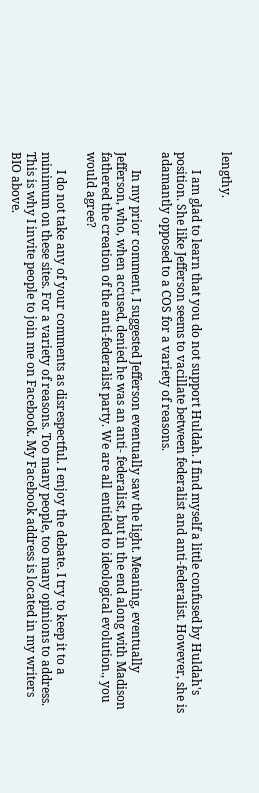lengthy.

      I am glad to learn that you do not support Huldah. I find myself a little confused by Huldah's position. She like Jefferson seems to vacillate between federalist and anti-federalist. However, she is adamantly opposed to a COS for a variety of reasons.

      In my prior comment, I suggested Jefferson eventually saw the light. Meaning, eventually Jefferson, who, when accused, denied he was an anti- federalist, but in the end along with Madison fathered the creation of the anti-federalist party. We are all entitled to ideological evolution., you would agree?

      I do not take any of your comments as disrespectful. I enjoy the debate. I try to keep it to a minimum on these sites. For a variety of reasons. Too many people, too many opinions to address. This is why I invite people to join me on Facebook. My Facebook address is located in my writers BIO above.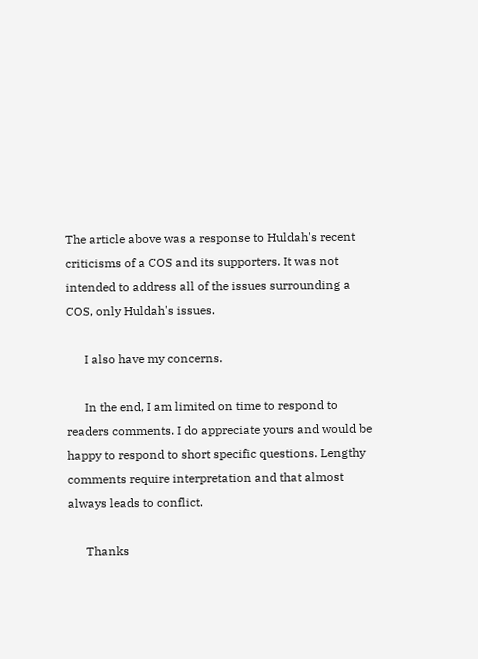The article above was a response to Huldah's recent criticisms of a COS and its supporters. It was not intended to address all of the issues surrounding a COS, only Huldah's issues.

      I also have my concerns.

      In the end, I am limited on time to respond to readers comments. I do appreciate yours and would be happy to respond to short specific questions. Lengthy comments require interpretation and that almost always leads to conflict.

      Thanks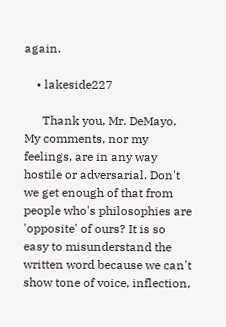again.

    • lakeside227

      Thank you, Mr. DeMayo. My comments, nor my feelings, are in any way hostile or adversarial. Don't we get enough of that from people who's philosophies are 'opposite' of ours? It is so easy to misunderstand the written word because we can't show tone of voice, inflection,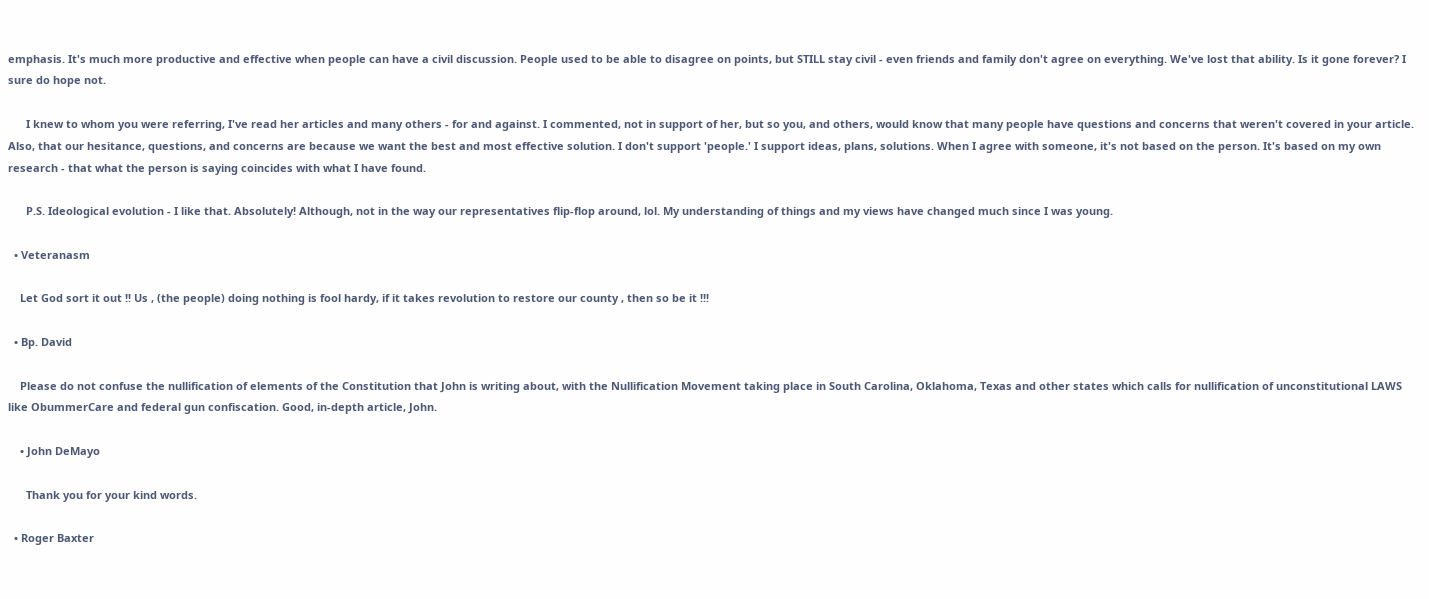emphasis. It's much more productive and effective when people can have a civil discussion. People used to be able to disagree on points, but STILL stay civil - even friends and family don't agree on everything. We've lost that ability. Is it gone forever? I sure do hope not.

      I knew to whom you were referring, I've read her articles and many others - for and against. I commented, not in support of her, but so you, and others, would know that many people have questions and concerns that weren't covered in your article. Also, that our hesitance, questions, and concerns are because we want the best and most effective solution. I don't support 'people.' I support ideas, plans, solutions. When I agree with someone, it's not based on the person. It's based on my own research - that what the person is saying coincides with what I have found.

      P.S. Ideological evolution - I like that. Absolutely! Although, not in the way our representatives flip-flop around, lol. My understanding of things and my views have changed much since I was young.

  • Veteranasm

    Let God sort it out !! Us , (the people) doing nothing is fool hardy, if it takes revolution to restore our county , then so be it !!!

  • Bp. David

    Please do not confuse the nullification of elements of the Constitution that John is writing about, with the Nullification Movement taking place in South Carolina, Oklahoma, Texas and other states which calls for nullification of unconstitutional LAWS like ObummerCare and federal gun confiscation. Good, in-depth article, John.

    • John DeMayo

      Thank you for your kind words.

  • Roger Baxter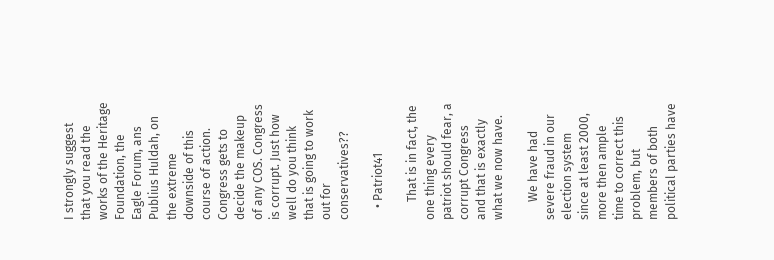I strongly suggest that you read the works of the Heritage Foundation, the Eagle Forum, ans Publius Huldah, on the extreme downside of this course of action. Congress gets to decide the makeup of any COS. Congress is corrupt. Just how well do you think that is going to work out for conservatives??

    • Patriot41

      That is in fact, the one thing every patriot should fear, a corrupt Congress and that is exactly what we now have.

      We have had severe fraud in our election system since at least 2000, more then ample time to correct this problem, but members of both political parties have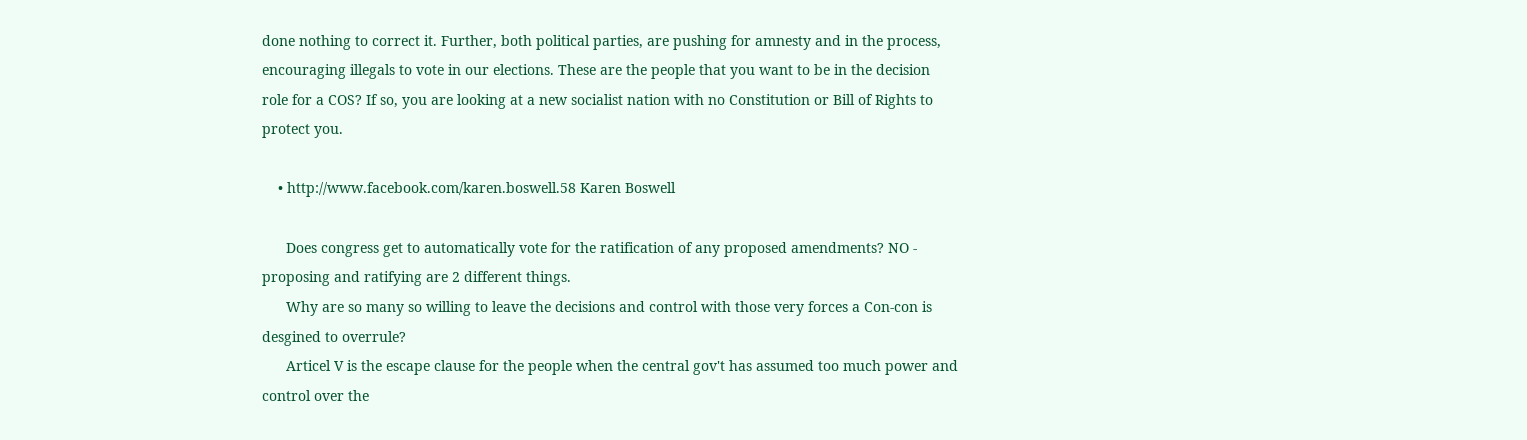done nothing to correct it. Further, both political parties, are pushing for amnesty and in the process, encouraging illegals to vote in our elections. These are the people that you want to be in the decision role for a COS? If so, you are looking at a new socialist nation with no Constitution or Bill of Rights to protect you.

    • http://www.facebook.com/karen.boswell.58 Karen Boswell

      Does congress get to automatically vote for the ratification of any proposed amendments? NO - proposing and ratifying are 2 different things.
      Why are so many so willing to leave the decisions and control with those very forces a Con-con is desgined to overrule?
      Articel V is the escape clause for the people when the central gov't has assumed too much power and control over the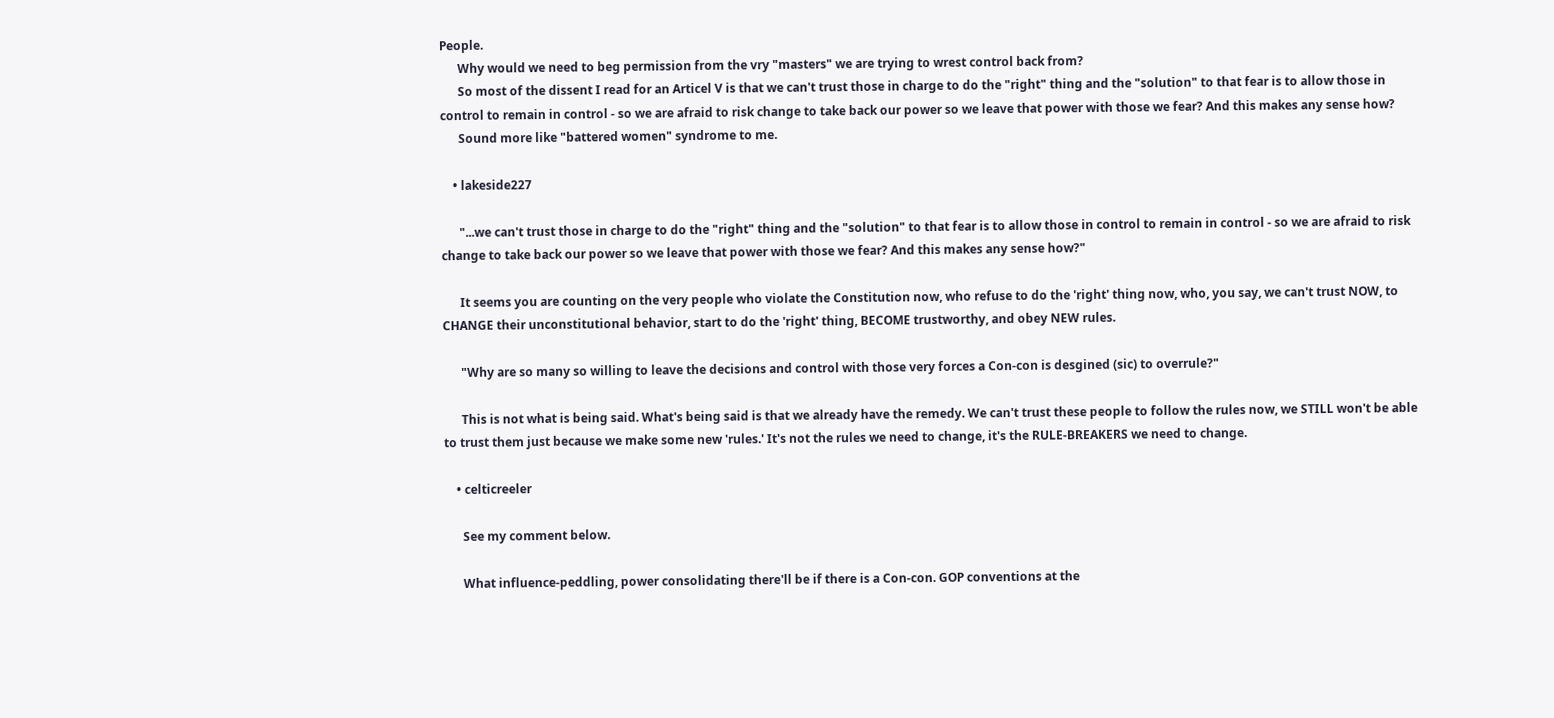People.
      Why would we need to beg permission from the vry "masters" we are trying to wrest control back from?
      So most of the dissent I read for an Articel V is that we can't trust those in charge to do the "right" thing and the "solution" to that fear is to allow those in control to remain in control - so we are afraid to risk change to take back our power so we leave that power with those we fear? And this makes any sense how?
      Sound more like "battered women" syndrome to me.

    • lakeside227

      "...we can't trust those in charge to do the "right" thing and the "solution" to that fear is to allow those in control to remain in control - so we are afraid to risk change to take back our power so we leave that power with those we fear? And this makes any sense how?"

      It seems you are counting on the very people who violate the Constitution now, who refuse to do the 'right' thing now, who, you say, we can't trust NOW, to CHANGE their unconstitutional behavior, start to do the 'right' thing, BECOME trustworthy, and obey NEW rules.

      "Why are so many so willing to leave the decisions and control with those very forces a Con-con is desgined (sic) to overrule?"

      This is not what is being said. What's being said is that we already have the remedy. We can't trust these people to follow the rules now, we STILL won't be able to trust them just because we make some new 'rules.' It's not the rules we need to change, it's the RULE-BREAKERS we need to change.

    • celticreeler

      See my comment below.

      What influence-peddling, power consolidating there'll be if there is a Con-con. GOP conventions at the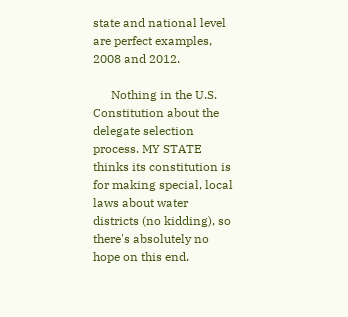state and national level are perfect examples, 2008 and 2012.

      Nothing in the U.S. Constitution about the delegate selection process. MY STATE thinks its constitution is for making special, local laws about water districts (no kidding), so there's absolutely no hope on this end.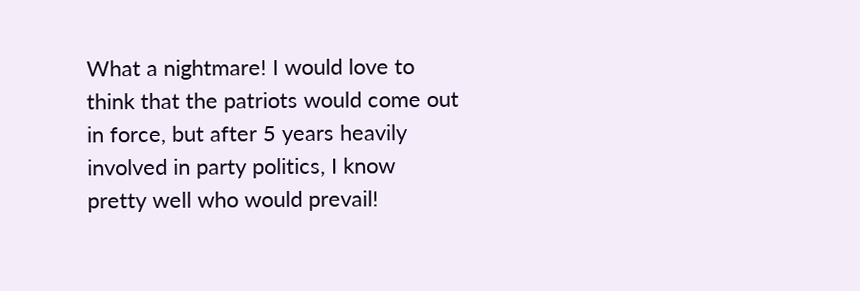What a nightmare! I would love to think that the patriots would come out in force, but after 5 years heavily involved in party politics, I know pretty well who would prevail!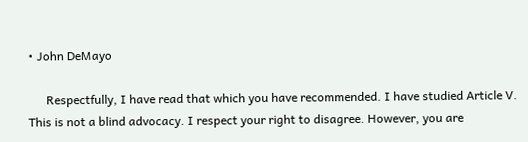• John DeMayo

      Respectfully, I have read that which you have recommended. I have studied Article V. This is not a blind advocacy. I respect your right to disagree. However, you are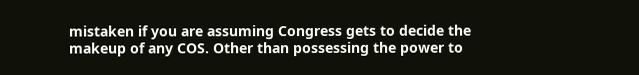mistaken if you are assuming Congress gets to decide the makeup of any COS. Other than possessing the power to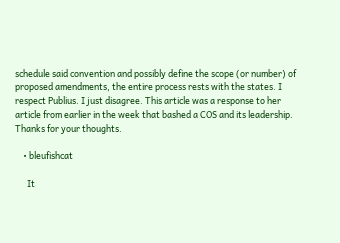schedule said convention and possibly define the scope (or number) of proposed amendments, the entire process rests with the states. I respect Publius. I just disagree. This article was a response to her article from earlier in the week that bashed a COS and its leadership. Thanks for your thoughts.

    • bleufishcat

      It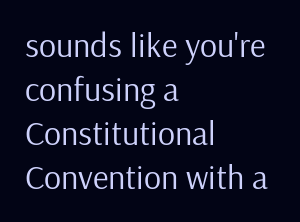sounds like you're confusing a Constitutional Convention with a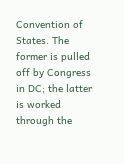Convention of States. The former is pulled off by Congress in DC; the latter is worked through the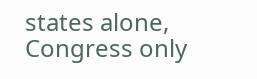states alone, Congress only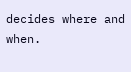decides where and when.